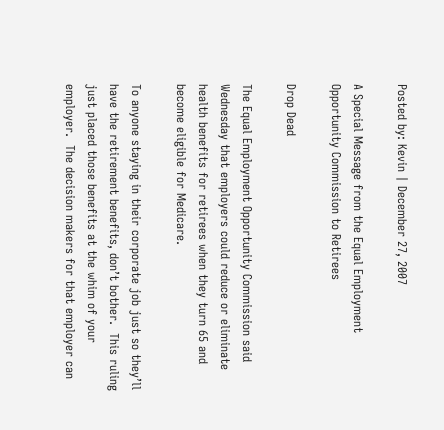Posted by: Kevin | December 27, 2007

A Special Message from the Equal Employment Opportunity Commission to Retirees

Drop Dead

The Equal Employment Opportunity Commission said Wednesday that employers could reduce or eliminate health benefits for retirees when they turn 65 and become eligible for Medicare.

To anyone staying in their corporate job just so they’ll have the retirement benefits, don’t bother.  This ruling just placed those benefits at the whim of your employer.  The decision makers for that employer can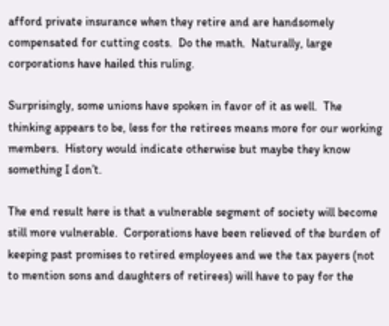afford private insurance when they retire and are handsomely compensated for cutting costs.  Do the math.  Naturally, large corporations have hailed this ruling.

Surprisingly, some unions have spoken in favor of it as well.  The thinking appears to be, less for the retirees means more for our working members.  History would indicate otherwise but maybe they know something I don’t.

The end result here is that a vulnerable segment of society will become still more vulnerable.  Corporations have been relieved of the burden of keeping past promises to retired employees and we the tax payers (not to mention sons and daughters of retirees) will have to pay for the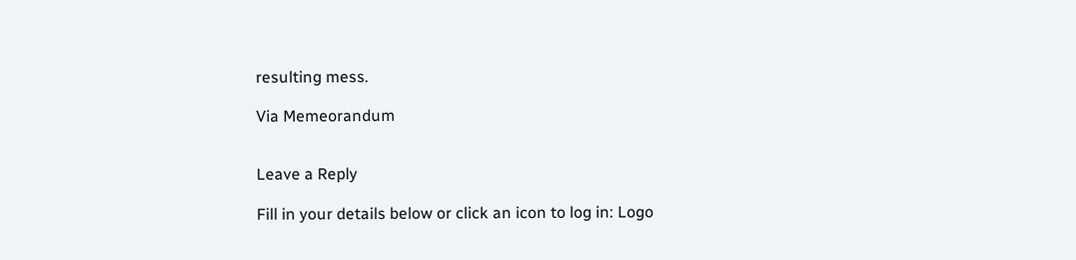resulting mess.

Via Memeorandum


Leave a Reply

Fill in your details below or click an icon to log in: Logo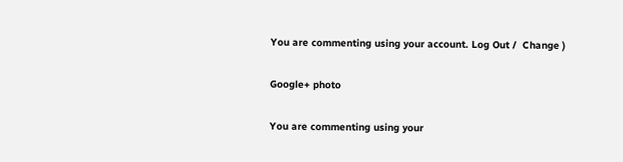You are commenting using your account. Log Out /  Change )

Google+ photo

You are commenting using your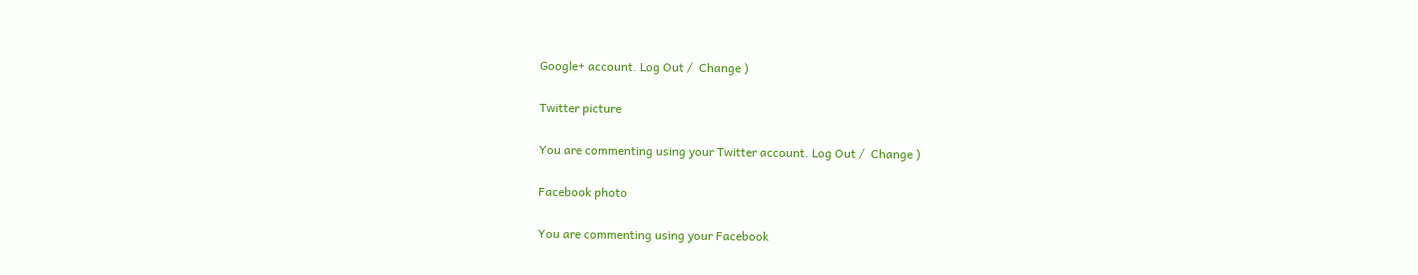Google+ account. Log Out /  Change )

Twitter picture

You are commenting using your Twitter account. Log Out /  Change )

Facebook photo

You are commenting using your Facebook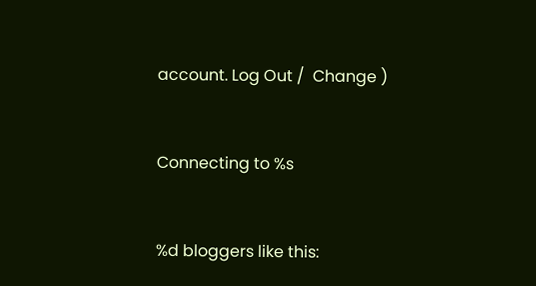account. Log Out /  Change )


Connecting to %s


%d bloggers like this: